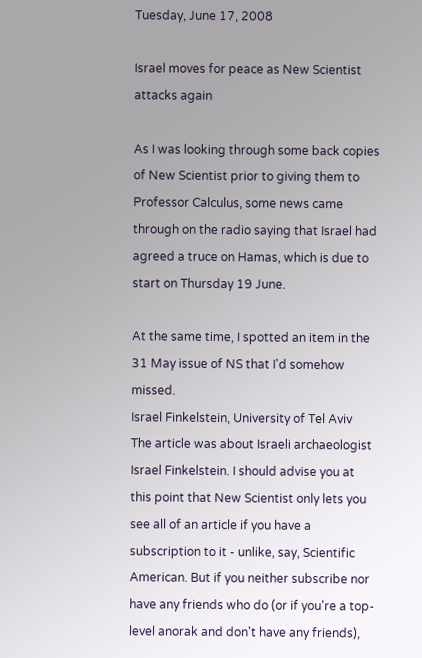Tuesday, June 17, 2008

Israel moves for peace as New Scientist attacks again

As I was looking through some back copies of New Scientist prior to giving them to Professor Calculus, some news came through on the radio saying that Israel had agreed a truce on Hamas, which is due to start on Thursday 19 June.

At the same time, I spotted an item in the 31 May issue of NS that I'd somehow missed.
Israel Finkelstein, University of Tel Aviv
The article was about Israeli archaeologist Israel Finkelstein. I should advise you at this point that New Scientist only lets you see all of an article if you have a subscription to it - unlike, say, Scientific American. But if you neither subscribe nor have any friends who do (or if you're a top-level anorak and don't have any friends),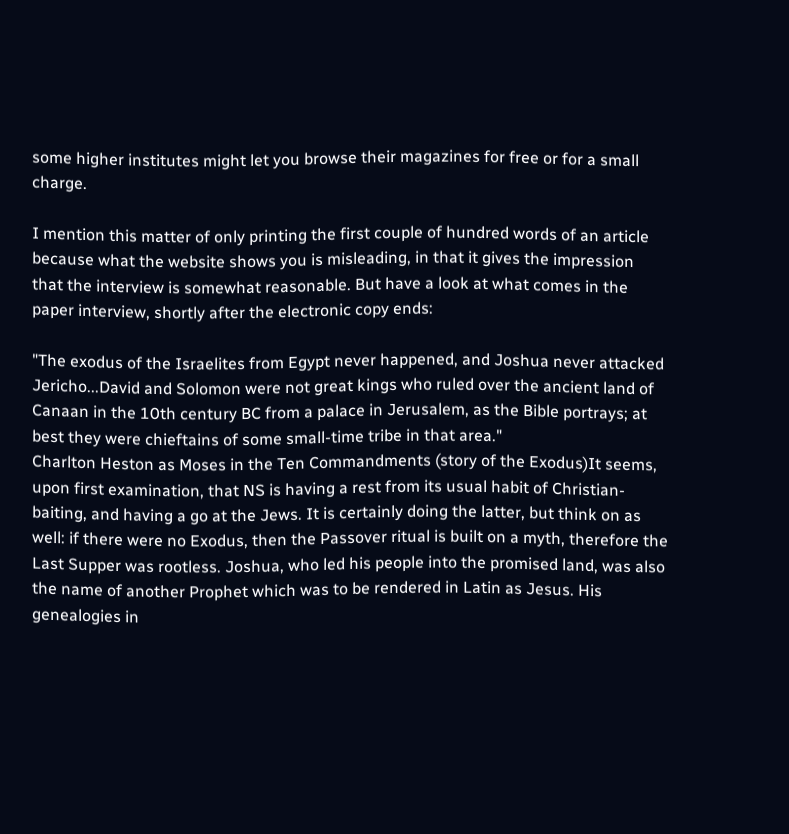some higher institutes might let you browse their magazines for free or for a small charge.

I mention this matter of only printing the first couple of hundred words of an article because what the website shows you is misleading, in that it gives the impression that the interview is somewhat reasonable. But have a look at what comes in the paper interview, shortly after the electronic copy ends:

"The exodus of the Israelites from Egypt never happened, and Joshua never attacked Jericho...David and Solomon were not great kings who ruled over the ancient land of Canaan in the 10th century BC from a palace in Jerusalem, as the Bible portrays; at best they were chieftains of some small-time tribe in that area."
Charlton Heston as Moses in the Ten Commandments (story of the Exodus)It seems, upon first examination, that NS is having a rest from its usual habit of Christian-baiting, and having a go at the Jews. It is certainly doing the latter, but think on as well: if there were no Exodus, then the Passover ritual is built on a myth, therefore the Last Supper was rootless. Joshua, who led his people into the promised land, was also the name of another Prophet which was to be rendered in Latin as Jesus. His genealogies in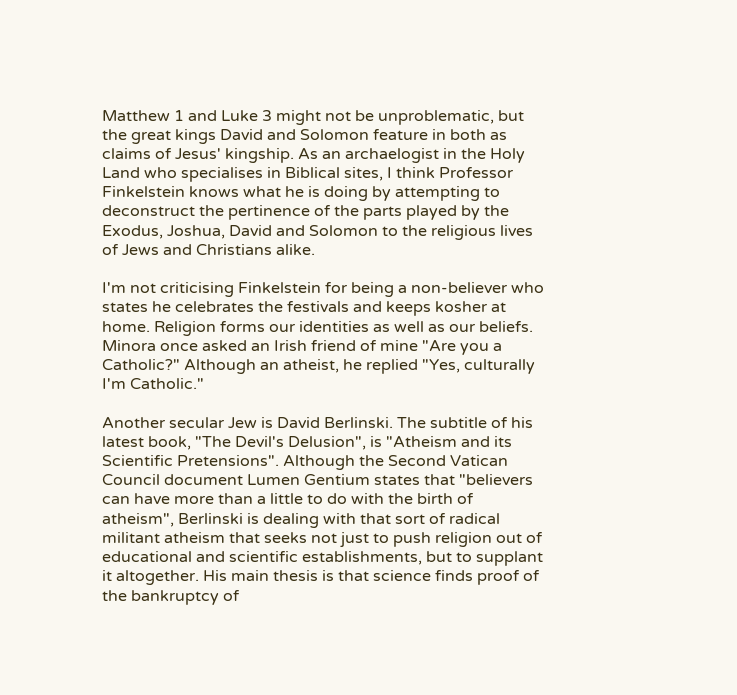Matthew 1 and Luke 3 might not be unproblematic, but the great kings David and Solomon feature in both as claims of Jesus' kingship. As an archaelogist in the Holy Land who specialises in Biblical sites, I think Professor Finkelstein knows what he is doing by attempting to deconstruct the pertinence of the parts played by the Exodus, Joshua, David and Solomon to the religious lives of Jews and Christians alike.

I'm not criticising Finkelstein for being a non-believer who states he celebrates the festivals and keeps kosher at home. Religion forms our identities as well as our beliefs. Minora once asked an Irish friend of mine "Are you a Catholic?" Although an atheist, he replied "Yes, culturally I'm Catholic."

Another secular Jew is David Berlinski. The subtitle of his latest book, "The Devil's Delusion", is "Atheism and its Scientific Pretensions". Although the Second Vatican Council document Lumen Gentium states that "believers can have more than a little to do with the birth of atheism", Berlinski is dealing with that sort of radical militant atheism that seeks not just to push religion out of educational and scientific establishments, but to supplant it altogether. His main thesis is that science finds proof of the bankruptcy of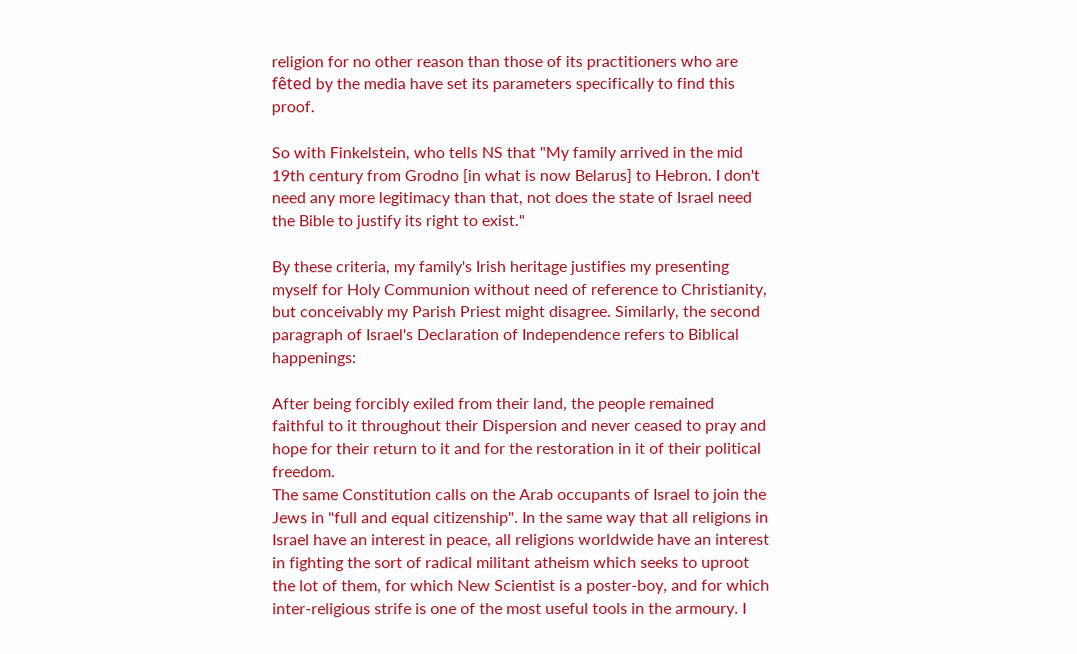religion for no other reason than those of its practitioners who are fêted by the media have set its parameters specifically to find this proof.

So with Finkelstein, who tells NS that "My family arrived in the mid 19th century from Grodno [in what is now Belarus] to Hebron. I don't need any more legitimacy than that, not does the state of Israel need the Bible to justify its right to exist."

By these criteria, my family's Irish heritage justifies my presenting myself for Holy Communion without need of reference to Christianity, but conceivably my Parish Priest might disagree. Similarly, the second paragraph of Israel's Declaration of Independence refers to Biblical happenings:

After being forcibly exiled from their land, the people remained faithful to it throughout their Dispersion and never ceased to pray and hope for their return to it and for the restoration in it of their political freedom.
The same Constitution calls on the Arab occupants of Israel to join the Jews in "full and equal citizenship". In the same way that all religions in Israel have an interest in peace, all religions worldwide have an interest in fighting the sort of radical militant atheism which seeks to uproot the lot of them, for which New Scientist is a poster-boy, and for which inter-religious strife is one of the most useful tools in the armoury. I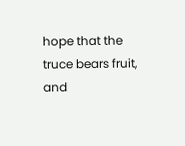hope that the truce bears fruit, and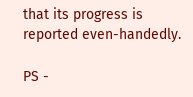that its progress is reported even-handedly.

PS -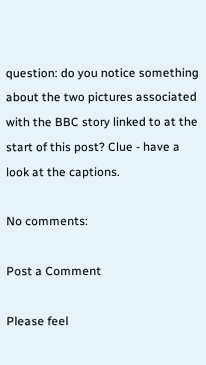question: do you notice something about the two pictures associated with the BBC story linked to at the start of this post? Clue - have a look at the captions.

No comments:

Post a Comment

Please feel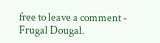free to leave a comment - Frugal Dougal.